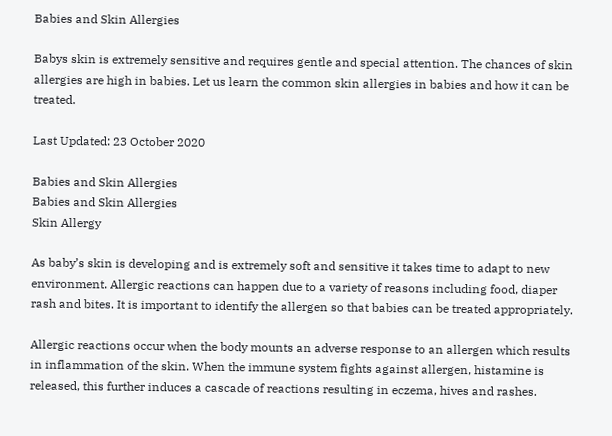Babies and Skin Allergies

Babys skin is extremely sensitive and requires gentle and special attention. The chances of skin allergies are high in babies. Let us learn the common skin allergies in babies and how it can be treated.

Last Updated: 23 October 2020

Babies and Skin Allergies
Babies and Skin Allergies
Skin Allergy

As baby’s skin is developing and is extremely soft and sensitive it takes time to adapt to new environment. Allergic reactions can happen due to a variety of reasons including food, diaper rash and bites. It is important to identify the allergen so that babies can be treated appropriately.

Allergic reactions occur when the body mounts an adverse response to an allergen which results in inflammation of the skin. When the immune system fights against allergen, histamine is released, this further induces a cascade of reactions resulting in eczema, hives and rashes.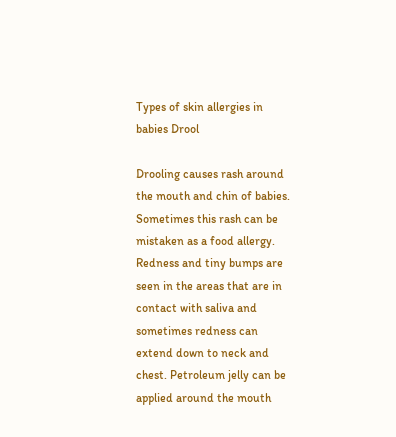Types of skin allergies in babies Drool

Drooling causes rash around the mouth and chin of babies. Sometimes this rash can be mistaken as a food allergy. Redness and tiny bumps are seen in the areas that are in contact with saliva and sometimes redness can extend down to neck and chest. Petroleum jelly can be applied around the mouth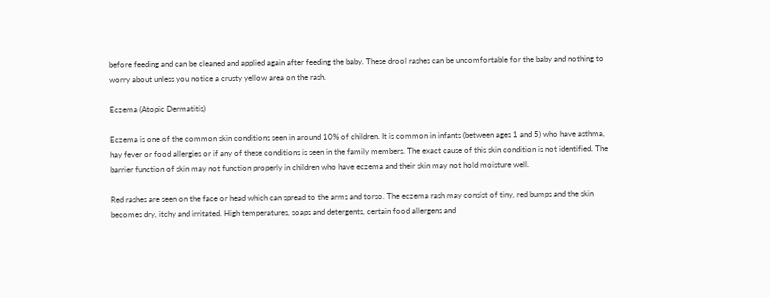before feeding and can be cleaned and applied again after feeding the baby. These drool rashes can be uncomfortable for the baby and nothing to worry about unless you notice a crusty yellow area on the rash.

Eczema (Atopic Dermatitis)

Eczema is one of the common skin conditions seen in around 10% of children. It is common in infants (between ages 1 and 5) who have asthma, hay fever or food allergies or if any of these conditions is seen in the family members. The exact cause of this skin condition is not identified. The barrier function of skin may not function properly in children who have eczema and their skin may not hold moisture well.

Red rashes are seen on the face or head which can spread to the arms and torso. The eczema rash may consist of tiny, red bumps and the skin becomes dry, itchy and irritated. High temperatures, soaps and detergents, certain food allergens and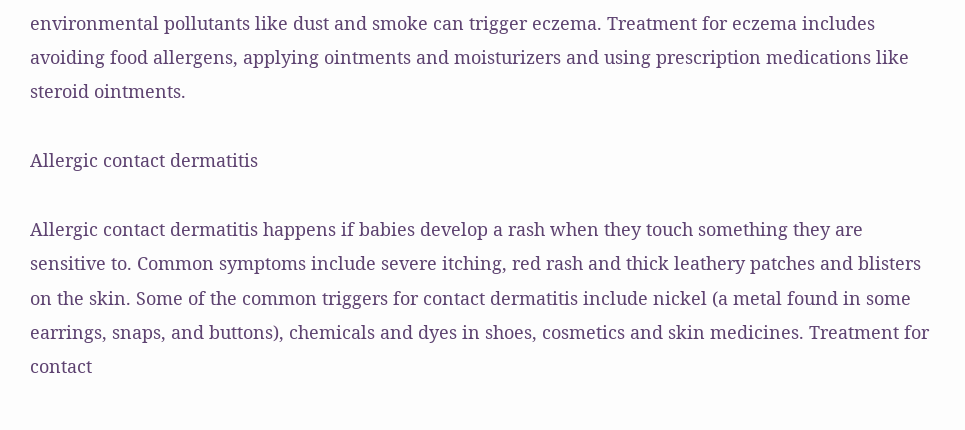environmental pollutants like dust and smoke can trigger eczema. Treatment for eczema includes avoiding food allergens, applying ointments and moisturizers and using prescription medications like steroid ointments.

Allergic contact dermatitis

Allergic contact dermatitis happens if babies develop a rash when they touch something they are sensitive to. Common symptoms include severe itching, red rash and thick leathery patches and blisters on the skin. Some of the common triggers for contact dermatitis include nickel (a metal found in some earrings, snaps, and buttons), chemicals and dyes in shoes, cosmetics and skin medicines. Treatment for contact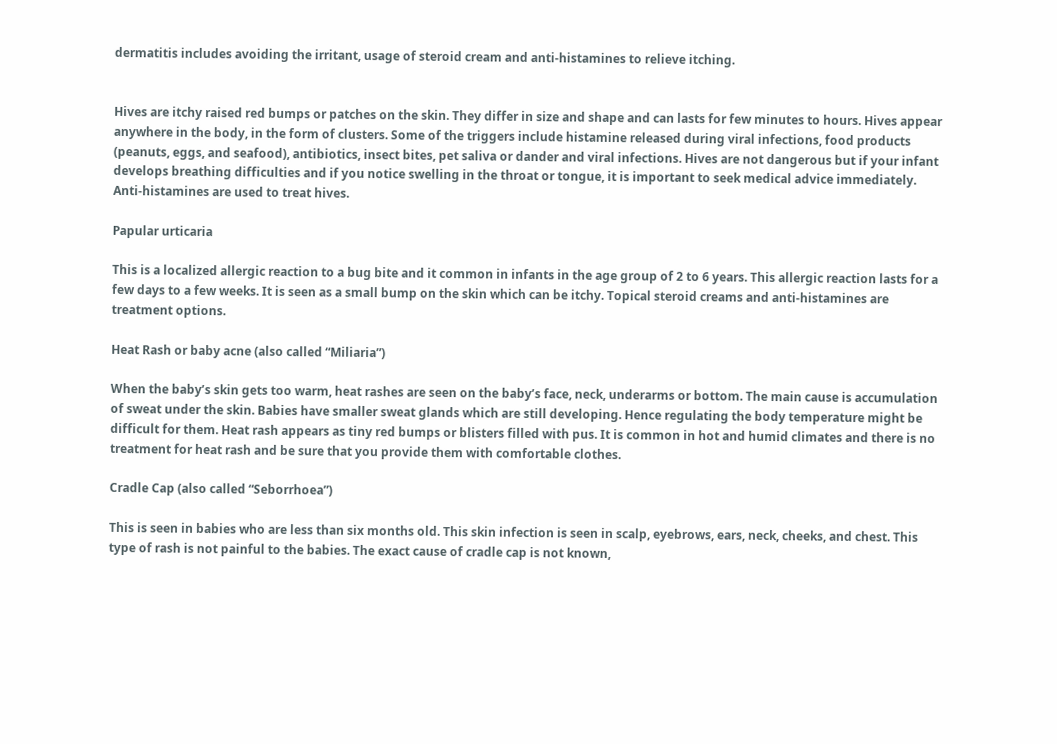dermatitis includes avoiding the irritant, usage of steroid cream and anti-histamines to relieve itching.


Hives are itchy raised red bumps or patches on the skin. They differ in size and shape and can lasts for few minutes to hours. Hives appear anywhere in the body, in the form of clusters. Some of the triggers include histamine released during viral infections, food products (peanuts, eggs, and seafood), antibiotics, insect bites, pet saliva or dander and viral infections. Hives are not dangerous but if your infant develops breathing difficulties and if you notice swelling in the throat or tongue, it is important to seek medical advice immediately. Anti-histamines are used to treat hives.

Papular urticaria

This is a localized allergic reaction to a bug bite and it common in infants in the age group of 2 to 6 years. This allergic reaction lasts for a few days to a few weeks. It is seen as a small bump on the skin which can be itchy. Topical steroid creams and anti-histamines are treatment options.

Heat Rash or baby acne (also called “Miliaria”)

When the baby’s skin gets too warm, heat rashes are seen on the baby’s face, neck, underarms or bottom. The main cause is accumulation of sweat under the skin. Babies have smaller sweat glands which are still developing. Hence regulating the body temperature might be difficult for them. Heat rash appears as tiny red bumps or blisters filled with pus. It is common in hot and humid climates and there is no treatment for heat rash and be sure that you provide them with comfortable clothes.

Cradle Cap (also called “Seborrhoea”)

This is seen in babies who are less than six months old. This skin infection is seen in scalp, eyebrows, ears, neck, cheeks, and chest. This type of rash is not painful to the babies. The exact cause of cradle cap is not known,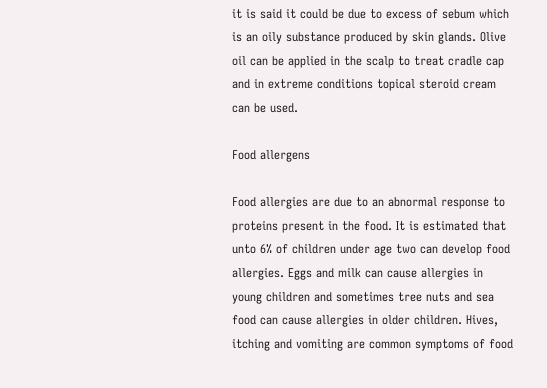it is said it could be due to excess of sebum which is an oily substance produced by skin glands. Olive oil can be applied in the scalp to treat cradle cap and in extreme conditions topical steroid cream can be used.

Food allergens

Food allergies are due to an abnormal response to proteins present in the food. It is estimated that unto 6% of children under age two can develop food allergies. Eggs and milk can cause allergies in young children and sometimes tree nuts and sea food can cause allergies in older children. Hives, itching and vomiting are common symptoms of food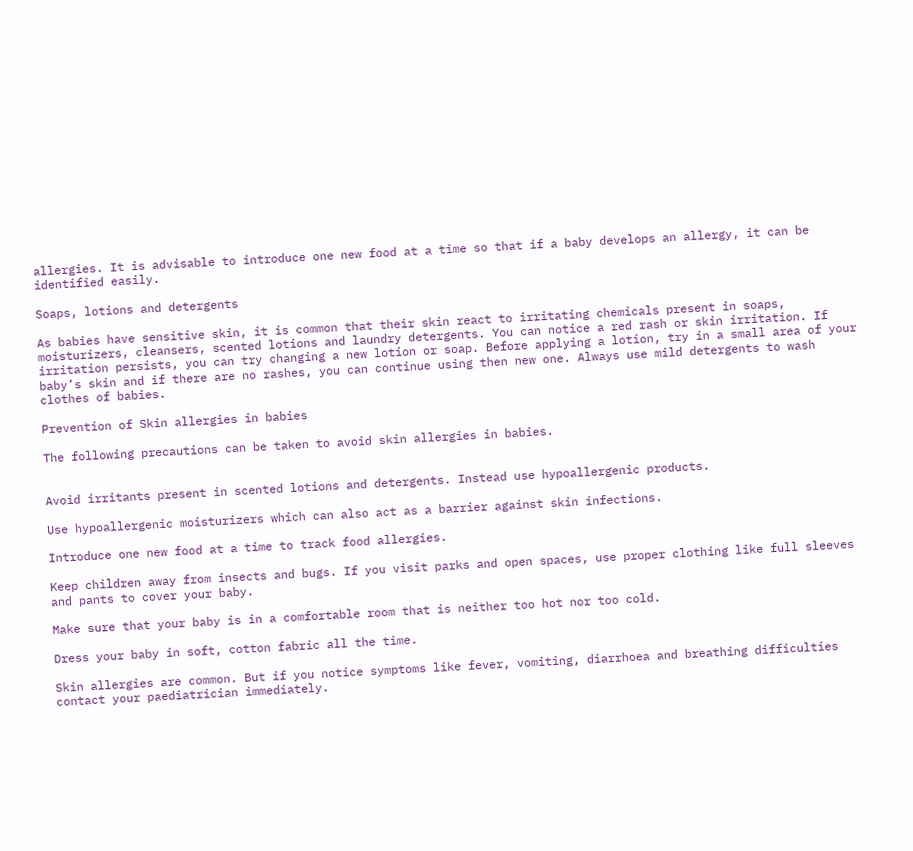allergies. It is advisable to introduce one new food at a time so that if a baby develops an allergy, it can be identified easily.

Soaps, lotions and detergents

As babies have sensitive skin, it is common that their skin react to irritating chemicals present in soaps, moisturizers, cleansers, scented lotions and laundry detergents. You can notice a red rash or skin irritation. If irritation persists, you can try changing a new lotion or soap. Before applying a lotion, try in a small area of your baby’s skin and if there are no rashes, you can continue using then new one. Always use mild detergents to wash clothes of babies.

Prevention of Skin allergies in babies

The following precautions can be taken to avoid skin allergies in babies.


Avoid irritants present in scented lotions and detergents. Instead use hypoallergenic products.

Use hypoallergenic moisturizers which can also act as a barrier against skin infections.

Introduce one new food at a time to track food allergies.

Keep children away from insects and bugs. If you visit parks and open spaces, use proper clothing like full sleeves and pants to cover your baby.

Make sure that your baby is in a comfortable room that is neither too hot nor too cold.

Dress your baby in soft, cotton fabric all the time.

Skin allergies are common. But if you notice symptoms like fever, vomiting, diarrhoea and breathing difficulties contact your paediatrician immediately.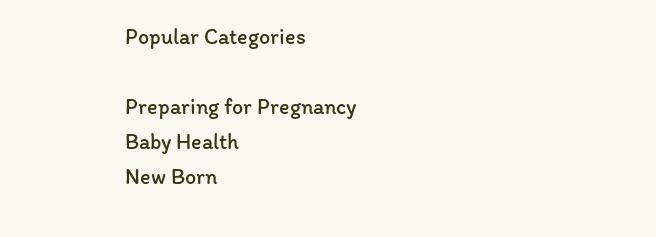Popular Categories

Preparing for Pregnancy
Baby Health
New Born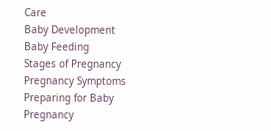Care
Baby Development
Baby Feeding
Stages of Pregnancy
Pregnancy Symptoms
Preparing for Baby
Pregnancy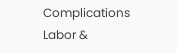Complications
Labor &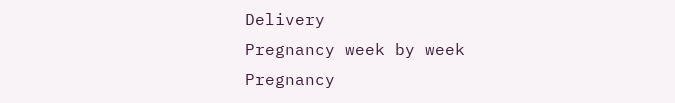Delivery
Pregnancy week by week
Pregnancy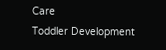Care
Toddler Development